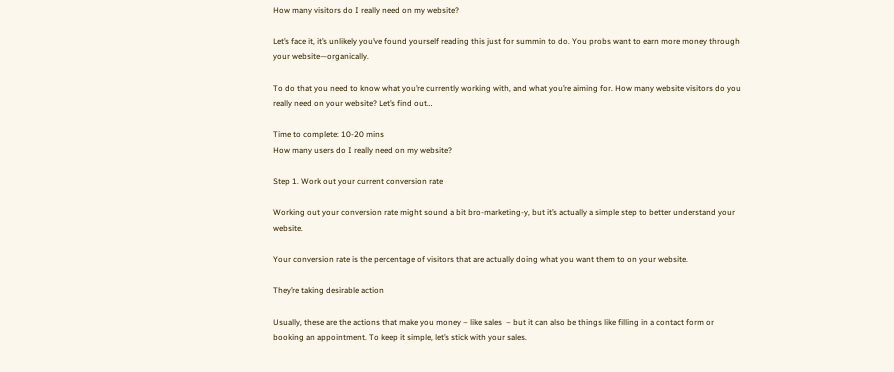How many visitors do I really need on my website?

Let’s face it, it’s unlikely you’ve found yourself reading this just for summin to do. You probs want to earn more money through your website—organically.

To do that you need to know what you’re currently working with, and what you’re aiming for. How many website visitors do you really need on your website? Let’s find out…

Time to complete: 10-20 mins
How many users do I really need on my website?

Step 1. Work out your current conversion rate

Working out your conversion rate might sound a bit bro-marketing-y, but it’s actually a simple step to better understand your website.

Your conversion rate is the percentage of visitors that are actually doing what you want them to on your website.

They’re taking desirable action

Usually, these are the actions that make you money – like sales  – but it can also be things like filling in a contact form or booking an appointment. To keep it simple, let’s stick with your sales.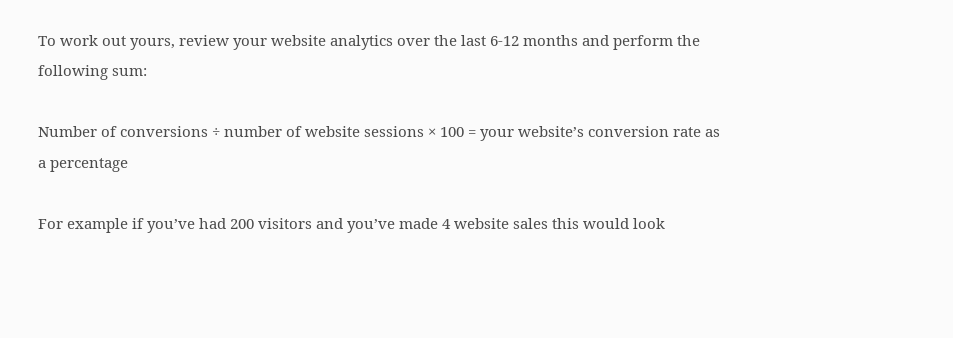To work out yours, review your website analytics over the last 6-12 months and perform the following sum:

Number of conversions ÷ number of website sessions × 100 = your website’s conversion rate as a percentage

For example if you’ve had 200 visitors and you’ve made 4 website sales this would look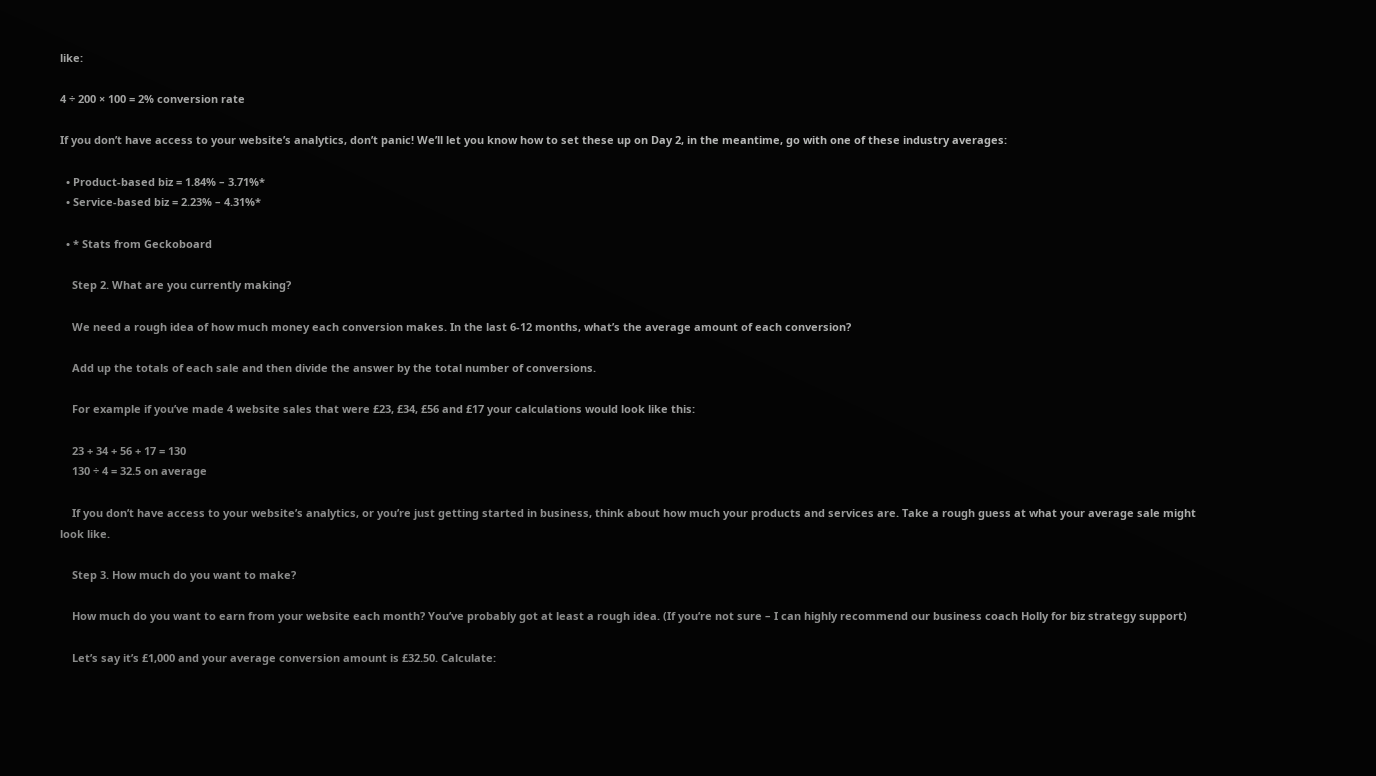like:

4 ÷ 200 × 100 = 2% conversion rate

If you don’t have access to your website’s analytics, don’t panic! We’ll let you know how to set these up on Day 2, in the meantime, go with one of these industry averages:

  • Product-based biz = 1.84% – 3.71%*
  • Service-based biz = 2.23% – 4.31%*

  • * Stats from Geckoboard

    Step 2. What are you currently making?

    We need a rough idea of how much money each conversion makes. In the last 6-12 months, what’s the average amount of each conversion?

    Add up the totals of each sale and then divide the answer by the total number of conversions.

    For example if you’ve made 4 website sales that were £23, £34, £56 and £17 your calculations would look like this:

    23 + 34 + 56 + 17 = 130
    130 ÷ 4 = 32.5 on average

    If you don’t have access to your website’s analytics, or you’re just getting started in business, think about how much your products and services are. Take a rough guess at what your average sale might look like.

    Step 3. How much do you want to make?

    How much do you want to earn from your website each month? You’ve probably got at least a rough idea. (If you’re not sure – I can highly recommend our business coach Holly for biz strategy support)

    Let’s say it’s £1,000 and your average conversion amount is £32.50. Calculate: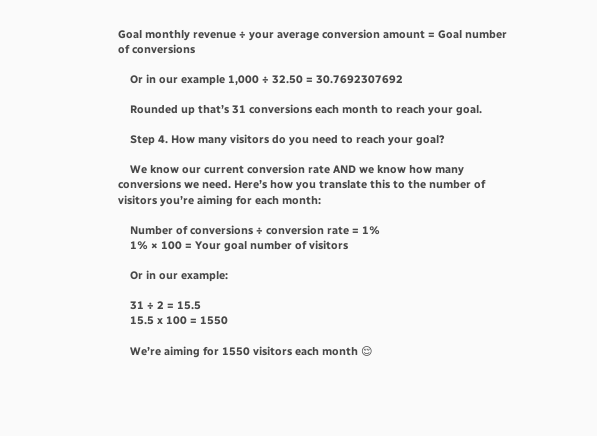Goal monthly revenue ÷ your average conversion amount = Goal number of conversions

    Or in our example 1,000 ÷ 32.50 = 30.7692307692

    Rounded up that’s 31 conversions each month to reach your goal.

    Step 4. How many visitors do you need to reach your goal?

    We know our current conversion rate AND we know how many conversions we need. Here’s how you translate this to the number of visitors you’re aiming for each month:

    Number of conversions ÷ conversion rate = 1%
    1% × 100 = Your goal number of visitors

    Or in our example:

    31 ÷ 2 = 15.5
    15.5 x 100 = 1550

    We’re aiming for 1550 visitors each month 😌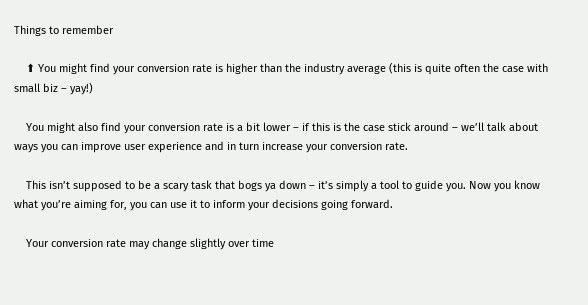Things to remember

    ⬆ You might find your conversion rate is higher than the industry average (this is quite often the case with small biz – yay!)

    You might also find your conversion rate is a bit lower – if this is the case stick around – we’ll talk about ways you can improve user experience and in turn increase your conversion rate.

    This isn’t supposed to be a scary task that bogs ya down – it’s simply a tool to guide you. Now you know what you’re aiming for, you can use it to inform your decisions going forward.

    Your conversion rate may change slightly over time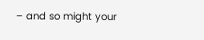– and so might your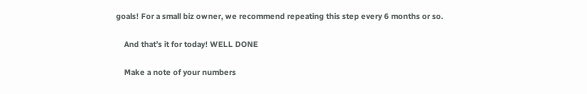goals! For a small biz owner, we recommend repeating this step every 6 months or so.

    And that’s it for today! WELL DONE

    Make a note of your numbers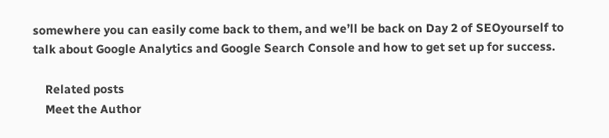somewhere you can easily come back to them, and we’ll be back on Day 2 of SEOyourself to talk about Google Analytics and Google Search Console and how to get set up for success.

    Related posts
    Meet the Author